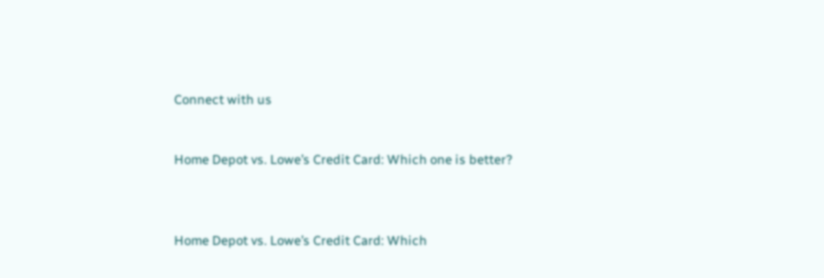Connect with us


Home Depot vs. Lowe’s Credit Card: Which one is better?



Home Depot vs. Lowe’s Credit Card: Which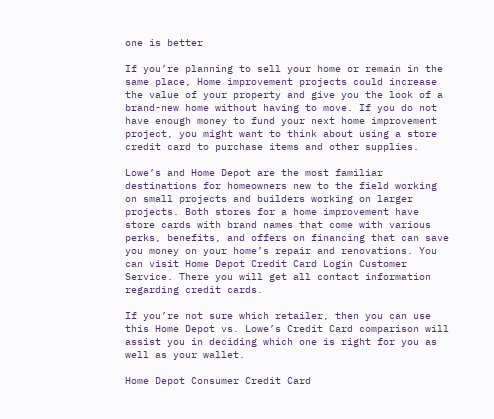one is better

If you’re planning to sell your home or remain in the same place, Home improvement projects could increase the value of your property and give you the look of a brand-new home without having to move. If you do not have enough money to fund your next home improvement project, you might want to think about using a store credit card to purchase items and other supplies.

Lowe’s and Home Depot are the most familiar destinations for homeowners new to the field working on small projects and builders working on larger projects. Both stores for a home improvement have store cards with brand names that come with various perks, benefits, and offers on financing that can save you money on your home’s repair and renovations. You can visit Home Depot Credit Card Login Customer Service. There you will get all contact information regarding credit cards.

If you’re not sure which retailer, then you can use this Home Depot vs. Lowe’s Credit Card comparison will assist you in deciding which one is right for you as well as your wallet.

Home Depot Consumer Credit Card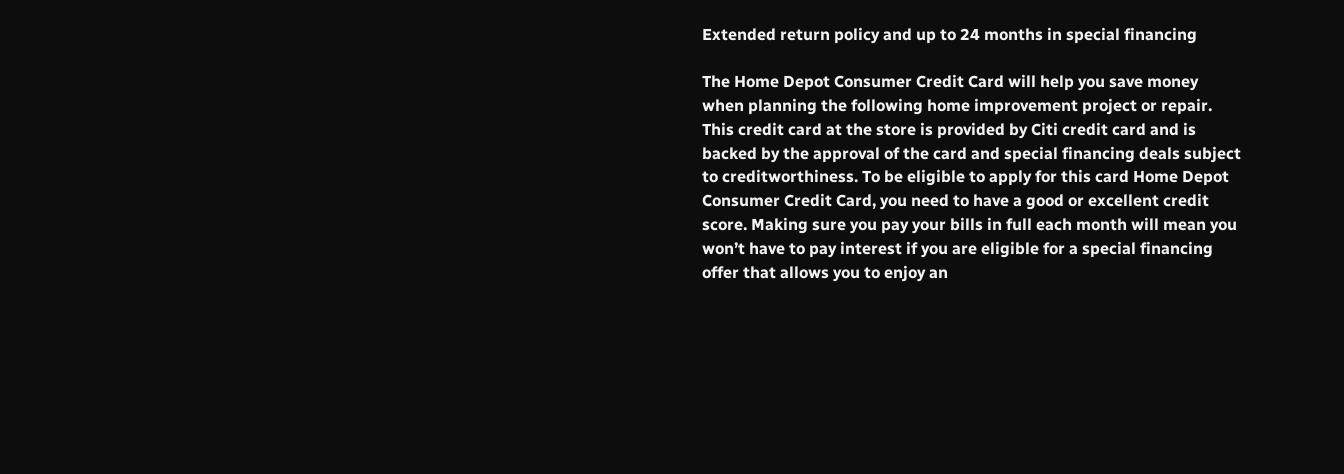Extended return policy and up to 24 months in special financing

The Home Depot Consumer Credit Card will help you save money when planning the following home improvement project or repair. This credit card at the store is provided by Citi credit card and is backed by the approval of the card and special financing deals subject to creditworthiness. To be eligible to apply for this card Home Depot Consumer Credit Card, you need to have a good or excellent credit score. Making sure you pay your bills in full each month will mean you won’t have to pay interest if you are eligible for a special financing offer that allows you to enjoy an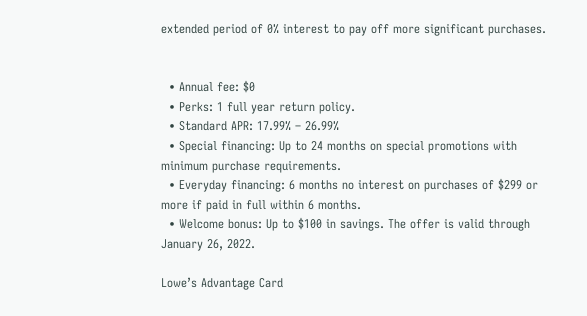extended period of 0% interest to pay off more significant purchases.


  • Annual fee: $0
  • Perks: 1 full year return policy.
  • Standard APR: 17.99% – 26.99%
  • Special financing: Up to 24 months on special promotions with minimum purchase requirements.
  • Everyday financing: 6 months no interest on purchases of $299 or more if paid in full within 6 months.
  • Welcome bonus: Up to $100 in savings. The offer is valid through January 26, 2022.

Lowe’s Advantage Card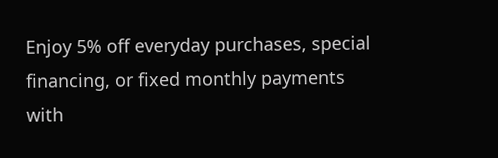Enjoy 5% off everyday purchases, special financing, or fixed monthly payments with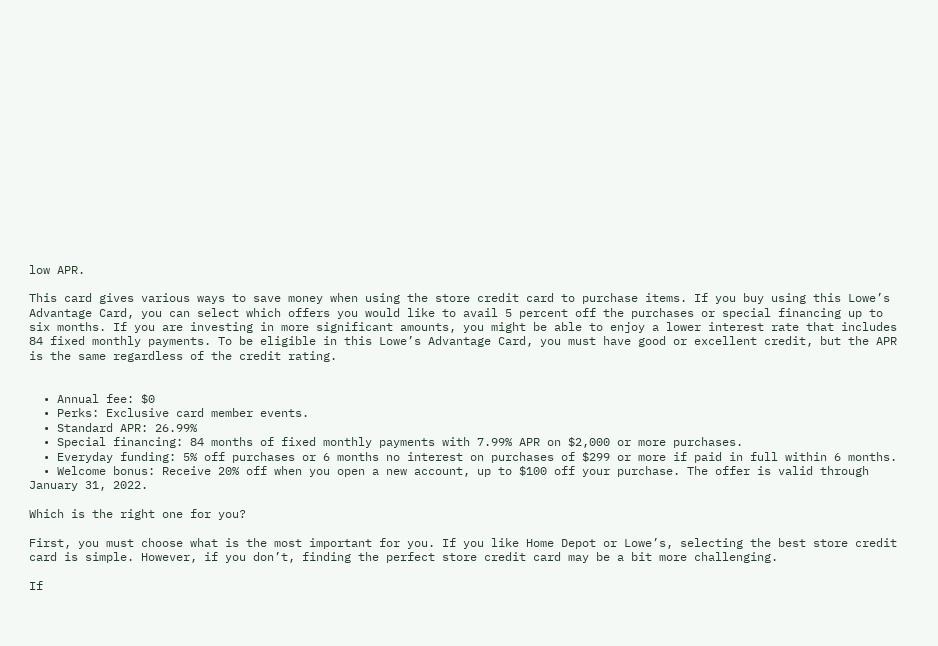low APR.

This card gives various ways to save money when using the store credit card to purchase items. If you buy using this Lowe’s Advantage Card, you can select which offers you would like to avail 5 percent off the purchases or special financing up to six months. If you are investing in more significant amounts, you might be able to enjoy a lower interest rate that includes 84 fixed monthly payments. To be eligible in this Lowe’s Advantage Card, you must have good or excellent credit, but the APR is the same regardless of the credit rating.


  • Annual fee: $0
  • Perks: Exclusive card member events.
  • Standard APR: 26.99%
  • Special financing: 84 months of fixed monthly payments with 7.99% APR on $2,000 or more purchases.
  • Everyday funding: 5% off purchases or 6 months no interest on purchases of $299 or more if paid in full within 6 months.
  • Welcome bonus: Receive 20% off when you open a new account, up to $100 off your purchase. The offer is valid through January 31, 2022.

Which is the right one for you?

First, you must choose what is the most important for you. If you like Home Depot or Lowe’s, selecting the best store credit card is simple. However, if you don’t, finding the perfect store credit card may be a bit more challenging.

If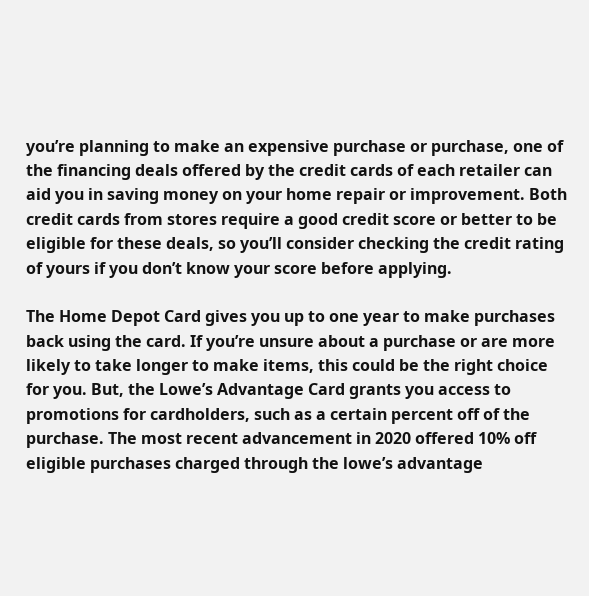you’re planning to make an expensive purchase or purchase, one of the financing deals offered by the credit cards of each retailer can aid you in saving money on your home repair or improvement. Both credit cards from stores require a good credit score or better to be eligible for these deals, so you’ll consider checking the credit rating of yours if you don’t know your score before applying.

The Home Depot Card gives you up to one year to make purchases back using the card. If you’re unsure about a purchase or are more likely to take longer to make items, this could be the right choice for you. But, the Lowe’s Advantage Card grants you access to promotions for cardholders, such as a certain percent off of the purchase. The most recent advancement in 2020 offered 10% off eligible purchases charged through the lowe’s advantage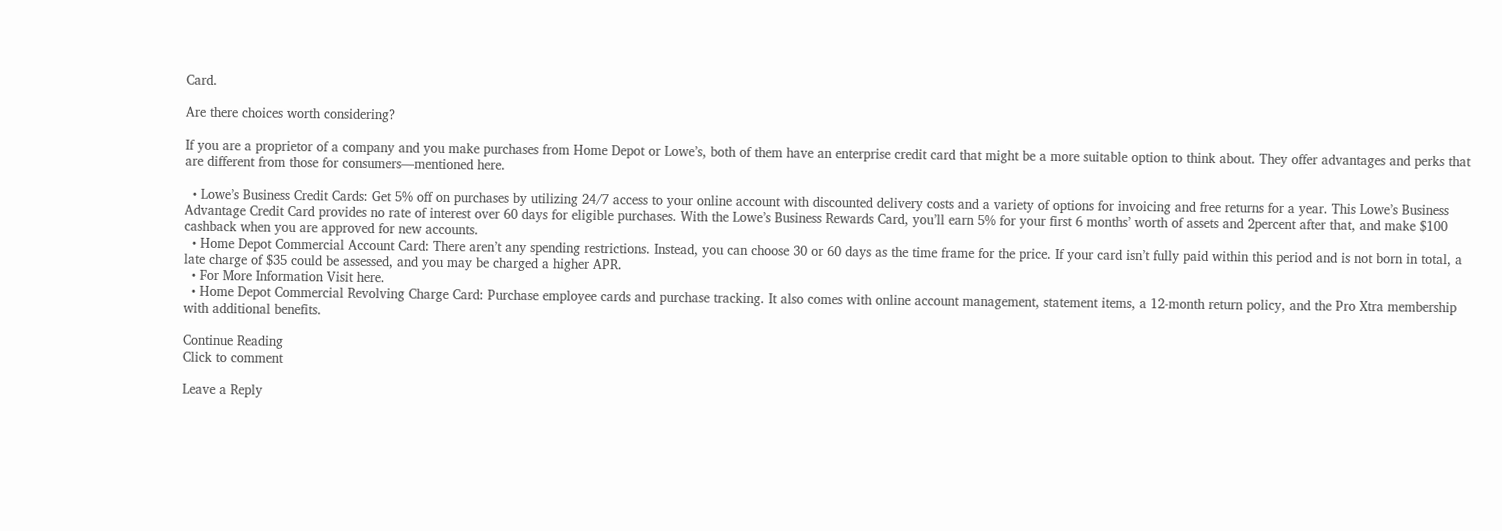Card.

Are there choices worth considering?

If you are a proprietor of a company and you make purchases from Home Depot or Lowe’s, both of them have an enterprise credit card that might be a more suitable option to think about. They offer advantages and perks that are different from those for consumers—mentioned here.

  • Lowe’s Business Credit Cards: Get 5% off on purchases by utilizing 24/7 access to your online account with discounted delivery costs and a variety of options for invoicing and free returns for a year. This Lowe’s Business Advantage Credit Card provides no rate of interest over 60 days for eligible purchases. With the Lowe’s Business Rewards Card, you’ll earn 5% for your first 6 months’ worth of assets and 2percent after that, and make $100 cashback when you are approved for new accounts.
  • Home Depot Commercial Account Card: There aren’t any spending restrictions. Instead, you can choose 30 or 60 days as the time frame for the price. If your card isn’t fully paid within this period and is not born in total, a late charge of $35 could be assessed, and you may be charged a higher APR.
  • For More Information Visit here.
  • Home Depot Commercial Revolving Charge Card: Purchase employee cards and purchase tracking. It also comes with online account management, statement items, a 12-month return policy, and the Pro Xtra membership with additional benefits.

Continue Reading
Click to comment

Leave a Reply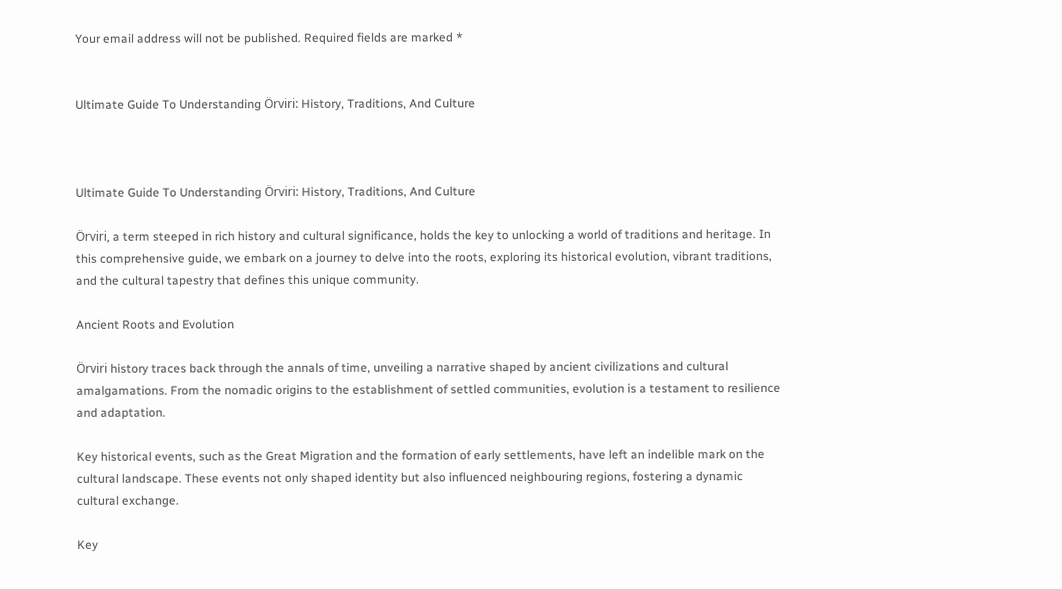Your email address will not be published. Required fields are marked *


Ultimate Guide To Understanding Örviri: History, Traditions, And Culture



Ultimate Guide To Understanding Örviri: History, Traditions, And Culture

Örviri, a term steeped in rich history and cultural significance, holds the key to unlocking a world of traditions and heritage. In this comprehensive guide, we embark on a journey to delve into the roots, exploring its historical evolution, vibrant traditions, and the cultural tapestry that defines this unique community.

Ancient Roots and Evolution

Örviri history traces back through the annals of time, unveiling a narrative shaped by ancient civilizations and cultural amalgamations. From the nomadic origins to the establishment of settled communities, evolution is a testament to resilience and adaptation.

Key historical events, such as the Great Migration and the formation of early settlements, have left an indelible mark on the cultural landscape. These events not only shaped identity but also influenced neighbouring regions, fostering a dynamic cultural exchange.

Key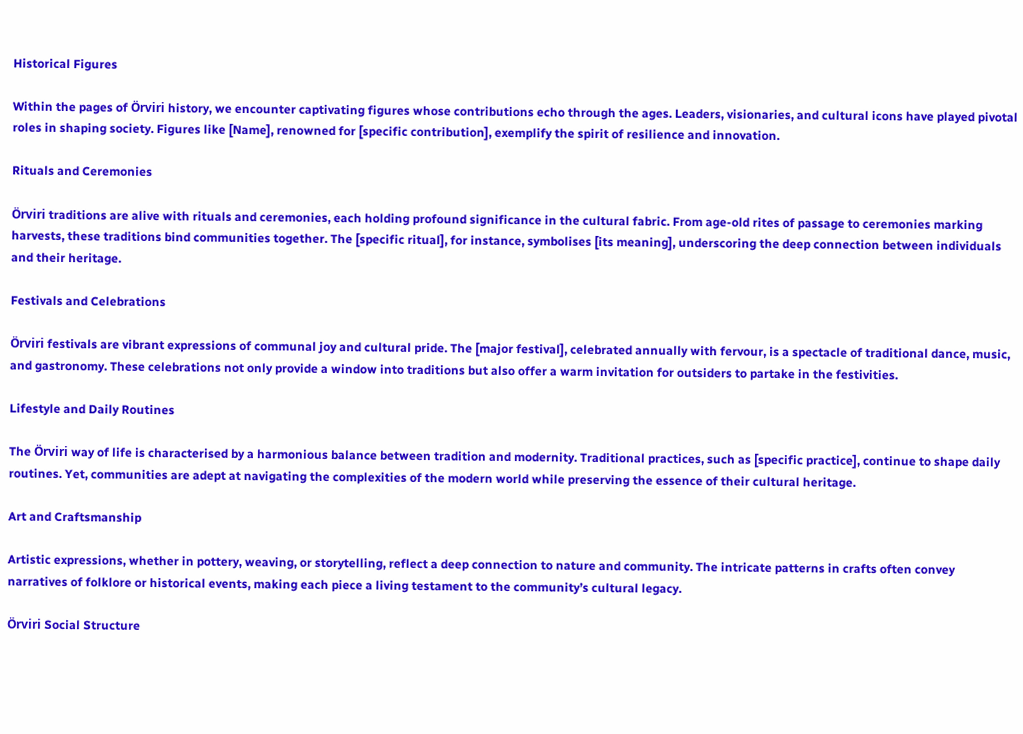Historical Figures

Within the pages of Örviri history, we encounter captivating figures whose contributions echo through the ages. Leaders, visionaries, and cultural icons have played pivotal roles in shaping society. Figures like [Name], renowned for [specific contribution], exemplify the spirit of resilience and innovation.

Rituals and Ceremonies

Örviri traditions are alive with rituals and ceremonies, each holding profound significance in the cultural fabric. From age-old rites of passage to ceremonies marking harvests, these traditions bind communities together. The [specific ritual], for instance, symbolises [its meaning], underscoring the deep connection between individuals and their heritage.

Festivals and Celebrations

Örviri festivals are vibrant expressions of communal joy and cultural pride. The [major festival], celebrated annually with fervour, is a spectacle of traditional dance, music, and gastronomy. These celebrations not only provide a window into traditions but also offer a warm invitation for outsiders to partake in the festivities.

Lifestyle and Daily Routines

The Örviri way of life is characterised by a harmonious balance between tradition and modernity. Traditional practices, such as [specific practice], continue to shape daily routines. Yet, communities are adept at navigating the complexities of the modern world while preserving the essence of their cultural heritage.

Art and Craftsmanship

Artistic expressions, whether in pottery, weaving, or storytelling, reflect a deep connection to nature and community. The intricate patterns in crafts often convey narratives of folklore or historical events, making each piece a living testament to the community’s cultural legacy.

Örviri Social Structure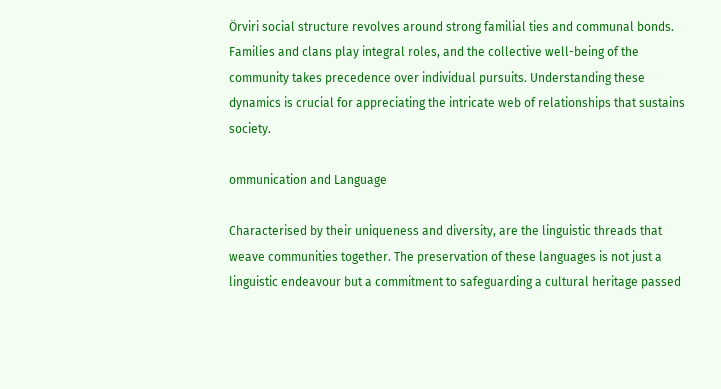Örviri social structure revolves around strong familial ties and communal bonds. Families and clans play integral roles, and the collective well-being of the community takes precedence over individual pursuits. Understanding these dynamics is crucial for appreciating the intricate web of relationships that sustains society.

ommunication and Language

Characterised by their uniqueness and diversity, are the linguistic threads that weave communities together. The preservation of these languages is not just a linguistic endeavour but a commitment to safeguarding a cultural heritage passed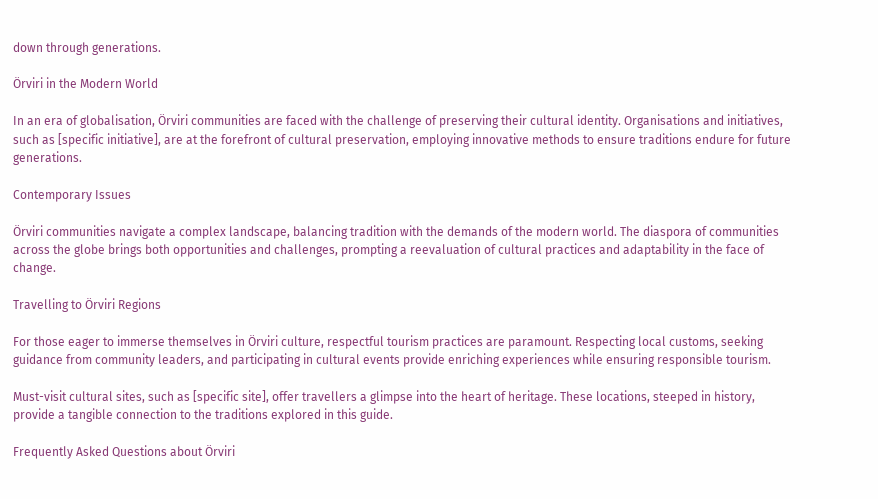down through generations.

Örviri in the Modern World

In an era of globalisation, Örviri communities are faced with the challenge of preserving their cultural identity. Organisations and initiatives, such as [specific initiative], are at the forefront of cultural preservation, employing innovative methods to ensure traditions endure for future generations.

Contemporary Issues

Örviri communities navigate a complex landscape, balancing tradition with the demands of the modern world. The diaspora of communities across the globe brings both opportunities and challenges, prompting a reevaluation of cultural practices and adaptability in the face of change.

Travelling to Örviri Regions

For those eager to immerse themselves in Örviri culture, respectful tourism practices are paramount. Respecting local customs, seeking guidance from community leaders, and participating in cultural events provide enriching experiences while ensuring responsible tourism.

Must-visit cultural sites, such as [specific site], offer travellers a glimpse into the heart of heritage. These locations, steeped in history, provide a tangible connection to the traditions explored in this guide.

Frequently Asked Questions about Örviri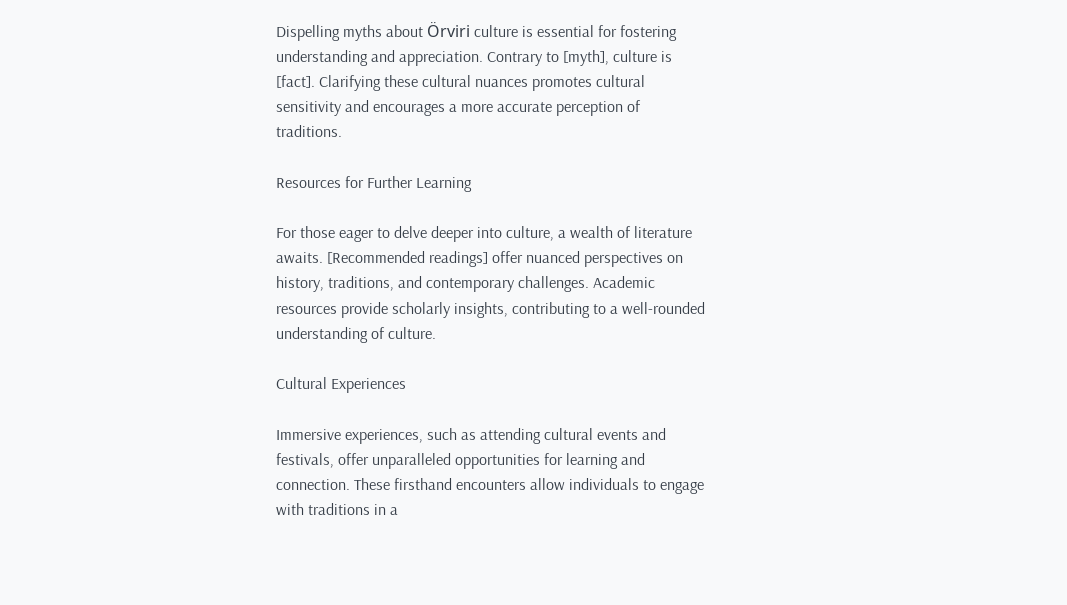Dispelling myths about Örviri culture is essential for fostering understanding and appreciation. Contrary to [myth], culture is [fact]. Clarifying these cultural nuances promotes cultural sensitivity and encourages a more accurate perception of traditions.

Resources for Further Learning

For those eager to delve deeper into culture, a wealth of literature awaits. [Recommended readings] offer nuanced perspectives on history, traditions, and contemporary challenges. Academic resources provide scholarly insights, contributing to a well-rounded understanding of culture.

Cultural Experiences

Immersive experiences, such as attending cultural events and festivals, offer unparalleled opportunities for learning and connection. These firsthand encounters allow individuals to engage with traditions in a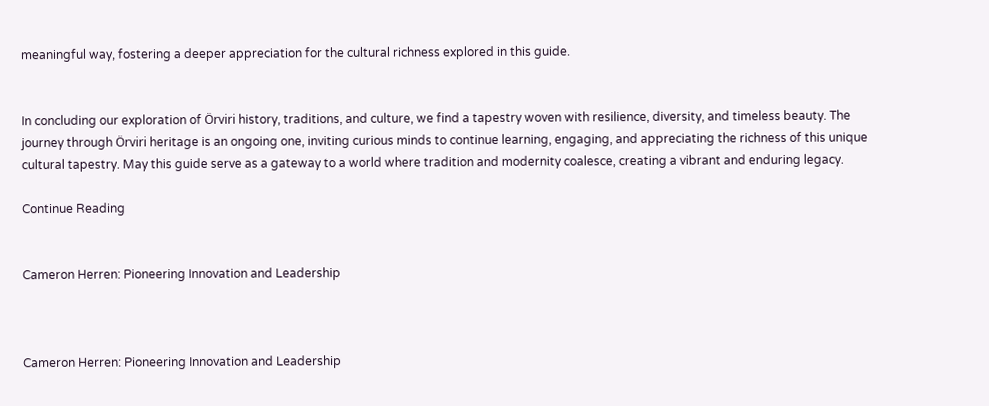meaningful way, fostering a deeper appreciation for the cultural richness explored in this guide.


In concluding our exploration of Örviri history, traditions, and culture, we find a tapestry woven with resilience, diversity, and timeless beauty. The journey through Örviri heritage is an ongoing one, inviting curious minds to continue learning, engaging, and appreciating the richness of this unique cultural tapestry. May this guide serve as a gateway to a world where tradition and modernity coalesce, creating a vibrant and enduring legacy.

Continue Reading


Cameron Herren: Pioneering Innovation and Leadership



Cameron Herren: Pioneering Innovation and Leadership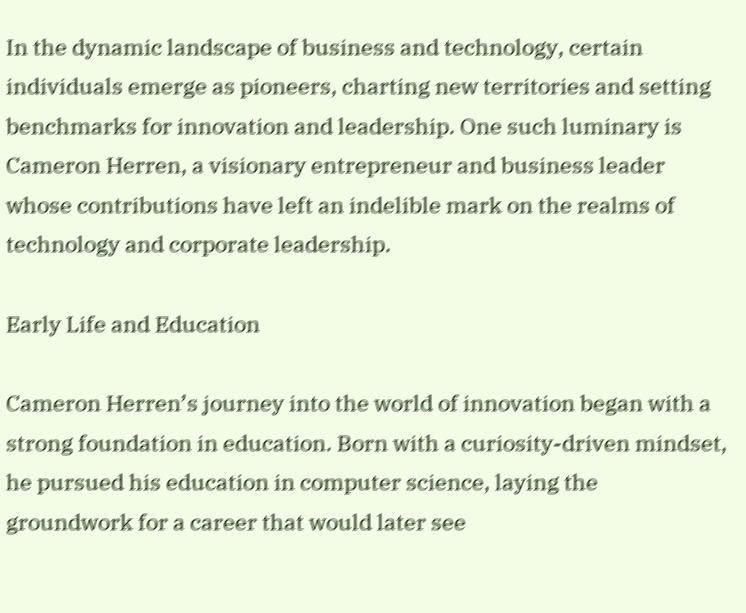In the dynamic landscape of business and technology, certain individuals emerge as pioneers, charting new territories and setting benchmarks for innovation and leadership. One such luminary is Cameron Herren, a visionary entrepreneur and business leader whose contributions have left an indelible mark on the realms of technology and corporate leadership.

Early Life and Education

Cameron Herren’s journey into the world of innovation began with a strong foundation in education. Born with a curiosity-driven mindset, he pursued his education in computer science, laying the groundwork for a career that would later see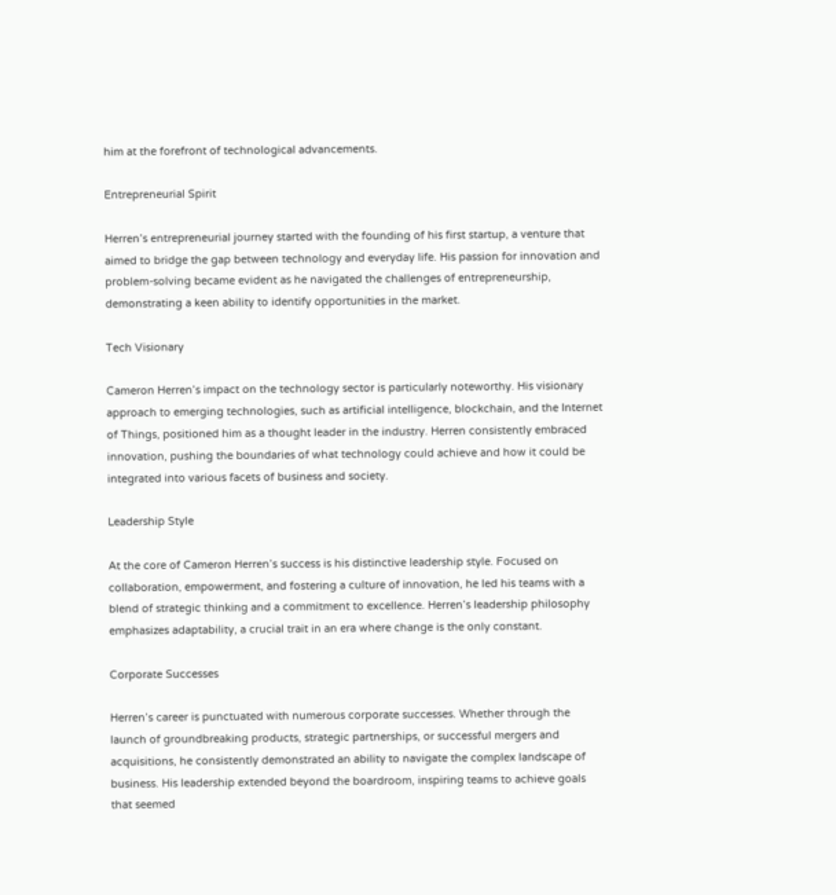him at the forefront of technological advancements.

Entrepreneurial Spirit

Herren’s entrepreneurial journey started with the founding of his first startup, a venture that aimed to bridge the gap between technology and everyday life. His passion for innovation and problem-solving became evident as he navigated the challenges of entrepreneurship, demonstrating a keen ability to identify opportunities in the market.

Tech Visionary

Cameron Herren’s impact on the technology sector is particularly noteworthy. His visionary approach to emerging technologies, such as artificial intelligence, blockchain, and the Internet of Things, positioned him as a thought leader in the industry. Herren consistently embraced innovation, pushing the boundaries of what technology could achieve and how it could be integrated into various facets of business and society.

Leadership Style

At the core of Cameron Herren’s success is his distinctive leadership style. Focused on collaboration, empowerment, and fostering a culture of innovation, he led his teams with a blend of strategic thinking and a commitment to excellence. Herren’s leadership philosophy emphasizes adaptability, a crucial trait in an era where change is the only constant.

Corporate Successes

Herren’s career is punctuated with numerous corporate successes. Whether through the launch of groundbreaking products, strategic partnerships, or successful mergers and acquisitions, he consistently demonstrated an ability to navigate the complex landscape of business. His leadership extended beyond the boardroom, inspiring teams to achieve goals that seemed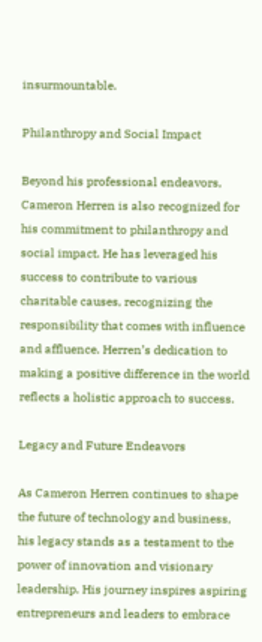insurmountable.

Philanthropy and Social Impact

Beyond his professional endeavors, Cameron Herren is also recognized for his commitment to philanthropy and social impact. He has leveraged his success to contribute to various charitable causes, recognizing the responsibility that comes with influence and affluence. Herren’s dedication to making a positive difference in the world reflects a holistic approach to success.

Legacy and Future Endeavors

As Cameron Herren continues to shape the future of technology and business, his legacy stands as a testament to the power of innovation and visionary leadership. His journey inspires aspiring entrepreneurs and leaders to embrace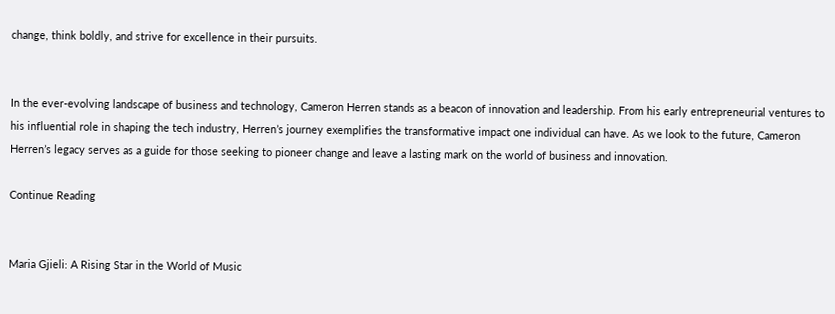change, think boldly, and strive for excellence in their pursuits.


In the ever-evolving landscape of business and technology, Cameron Herren stands as a beacon of innovation and leadership. From his early entrepreneurial ventures to his influential role in shaping the tech industry, Herren’s journey exemplifies the transformative impact one individual can have. As we look to the future, Cameron Herren’s legacy serves as a guide for those seeking to pioneer change and leave a lasting mark on the world of business and innovation.

Continue Reading


Maria Gjieli: A Rising Star in the World of Music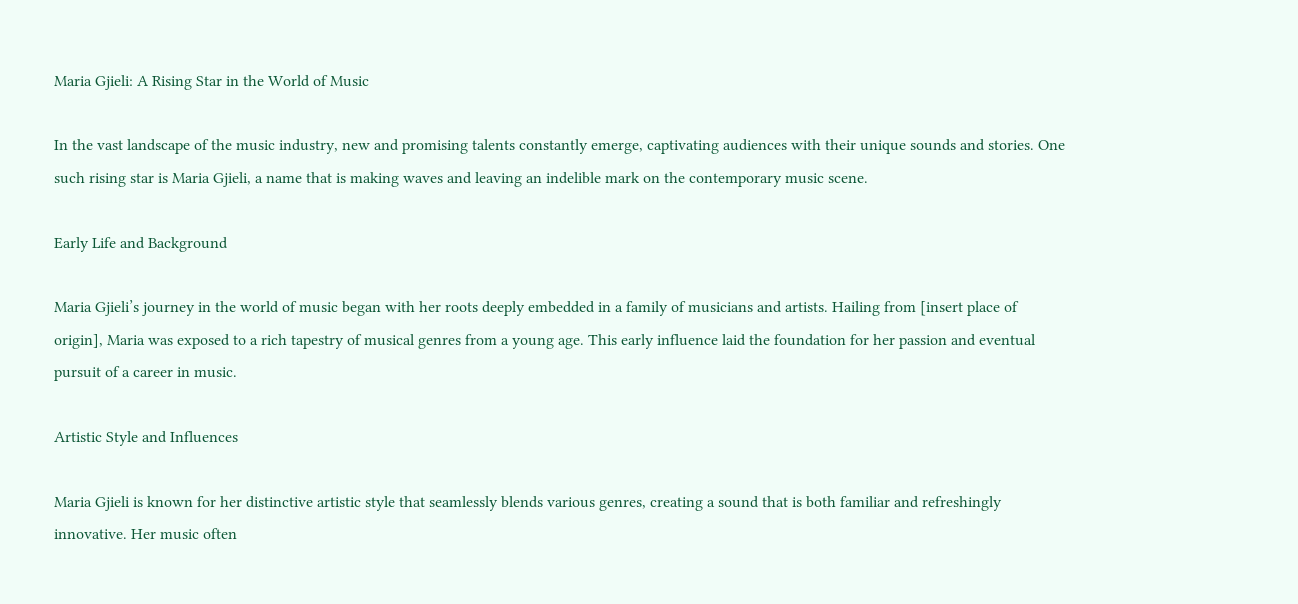Maria Gjieli: A Rising Star in the World of Music

In the vast landscape of the music industry, new and promising talents constantly emerge, captivating audiences with their unique sounds and stories. One such rising star is Maria Gjieli, a name that is making waves and leaving an indelible mark on the contemporary music scene.

Early Life and Background

Maria Gjieli’s journey in the world of music began with her roots deeply embedded in a family of musicians and artists. Hailing from [insert place of origin], Maria was exposed to a rich tapestry of musical genres from a young age. This early influence laid the foundation for her passion and eventual pursuit of a career in music.

Artistic Style and Influences

Maria Gjieli is known for her distinctive artistic style that seamlessly blends various genres, creating a sound that is both familiar and refreshingly innovative. Her music often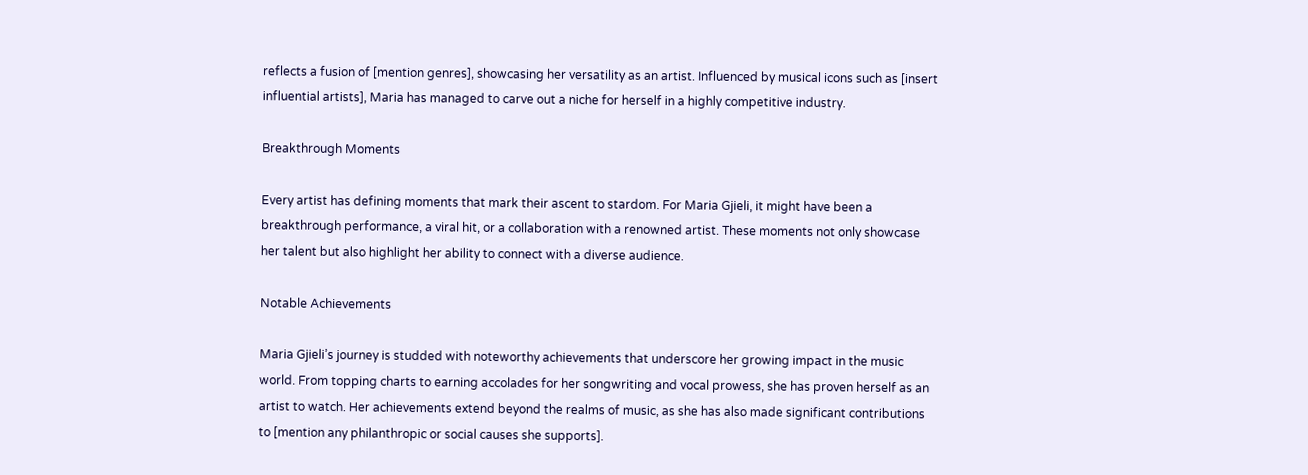reflects a fusion of [mention genres], showcasing her versatility as an artist. Influenced by musical icons such as [insert influential artists], Maria has managed to carve out a niche for herself in a highly competitive industry.

Breakthrough Moments

Every artist has defining moments that mark their ascent to stardom. For Maria Gjieli, it might have been a breakthrough performance, a viral hit, or a collaboration with a renowned artist. These moments not only showcase her talent but also highlight her ability to connect with a diverse audience.

Notable Achievements

Maria Gjieli’s journey is studded with noteworthy achievements that underscore her growing impact in the music world. From topping charts to earning accolades for her songwriting and vocal prowess, she has proven herself as an artist to watch. Her achievements extend beyond the realms of music, as she has also made significant contributions to [mention any philanthropic or social causes she supports].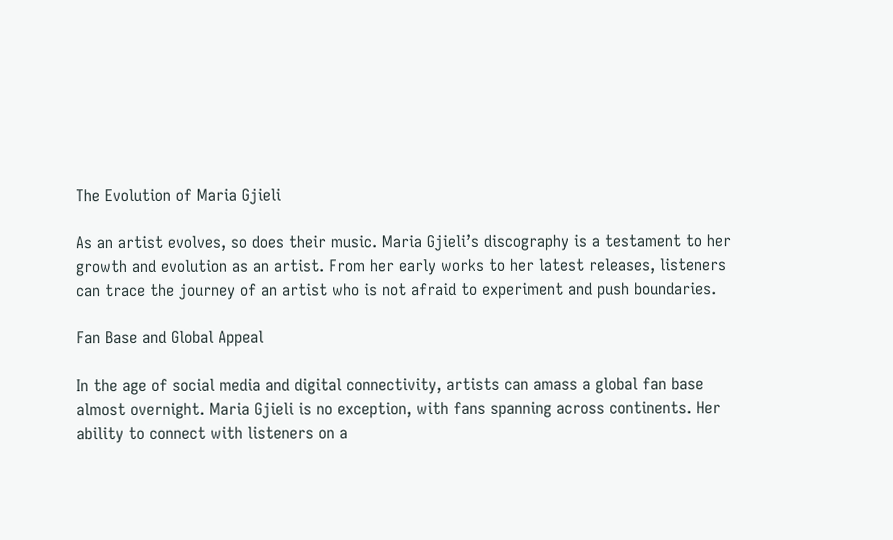The Evolution of Maria Gjieli

As an artist evolves, so does their music. Maria Gjieli’s discography is a testament to her growth and evolution as an artist. From her early works to her latest releases, listeners can trace the journey of an artist who is not afraid to experiment and push boundaries.

Fan Base and Global Appeal

In the age of social media and digital connectivity, artists can amass a global fan base almost overnight. Maria Gjieli is no exception, with fans spanning across continents. Her ability to connect with listeners on a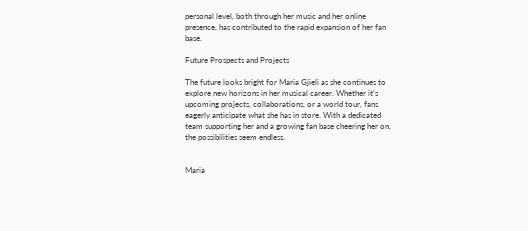personal level, both through her music and her online presence, has contributed to the rapid expansion of her fan base.

Future Prospects and Projects

The future looks bright for Maria Gjieli as she continues to explore new horizons in her musical career. Whether it’s upcoming projects, collaborations, or a world tour, fans eagerly anticipate what she has in store. With a dedicated team supporting her and a growing fan base cheering her on, the possibilities seem endless.


Maria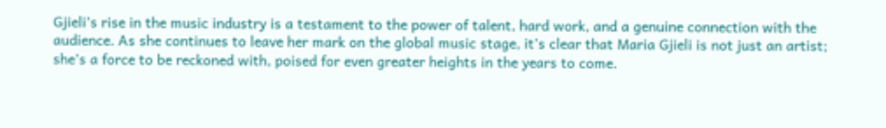Gjieli’s rise in the music industry is a testament to the power of talent, hard work, and a genuine connection with the audience. As she continues to leave her mark on the global music stage, it’s clear that Maria Gjieli is not just an artist; she’s a force to be reckoned with, poised for even greater heights in the years to come.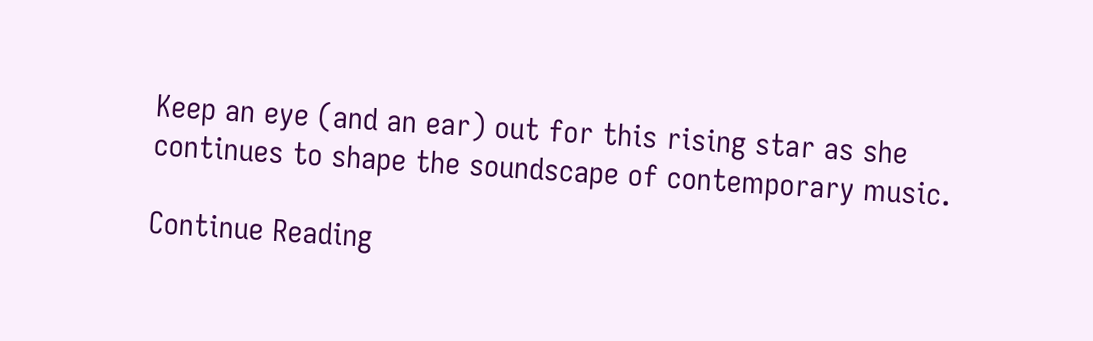Keep an eye (and an ear) out for this rising star as she continues to shape the soundscape of contemporary music.

Continue Reading